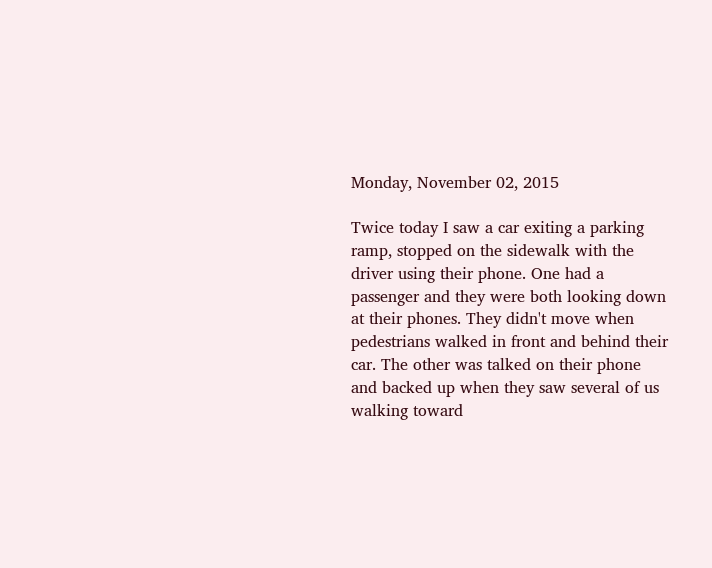Monday, November 02, 2015

Twice today I saw a car exiting a parking ramp, stopped on the sidewalk with the driver using their phone. One had a passenger and they were both looking down at their phones. They didn't move when pedestrians walked in front and behind their car. The other was talked on their phone and backed up when they saw several of us walking toward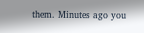them. Minutes ago you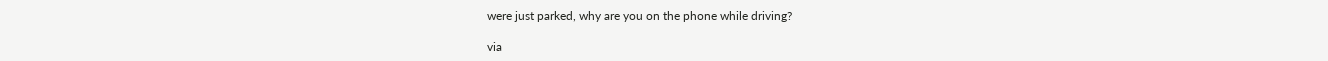were just parked, why are you on the phone while driving?

via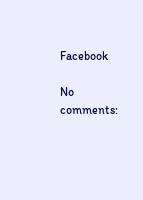Facebook

No comments: